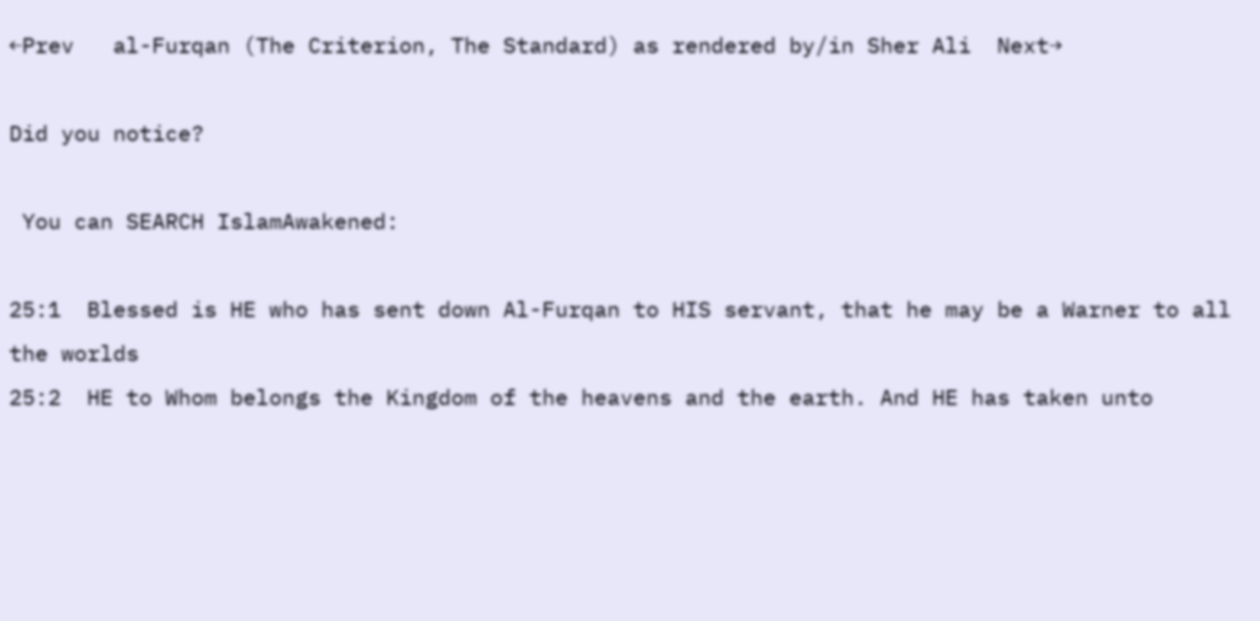←Prev   al-Furqan (The Criterion, The Standard) as rendered by/in Sher Ali  Next→

Did you notice?

 You can SEARCH IslamAwakened:

25:1  Blessed is HE who has sent down Al-Furqan to HIS servant, that he may be a Warner to all the worlds
25:2  HE to Whom belongs the Kingdom of the heavens and the earth. And HE has taken unto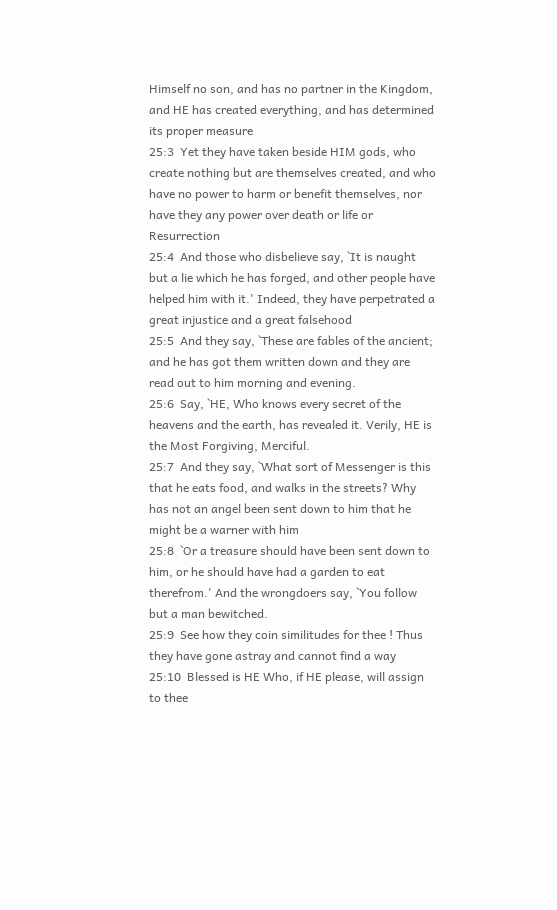Himself no son, and has no partner in the Kingdom, and HE has created everything, and has determined its proper measure
25:3  Yet they have taken beside HIM gods, who create nothing but are themselves created, and who have no power to harm or benefit themselves, nor have they any power over death or life or Resurrection
25:4  And those who disbelieve say, `It is naught but a lie which he has forged, and other people have helped him with it.' Indeed, they have perpetrated a great injustice and a great falsehood
25:5  And they say, `These are fables of the ancient; and he has got them written down and they are read out to him morning and evening.
25:6  Say, `HE, Who knows every secret of the heavens and the earth, has revealed it. Verily, HE is the Most Forgiving, Merciful.
25:7  And they say, `What sort of Messenger is this that he eats food, and walks in the streets? Why has not an angel been sent down to him that he might be a warner with him
25:8  `Or a treasure should have been sent down to him, or he should have had a garden to eat therefrom.' And the wrongdoers say, `You follow but a man bewitched.
25:9  See how they coin similitudes for thee ! Thus they have gone astray and cannot find a way
25:10  Blessed is HE Who, if HE please, will assign to thee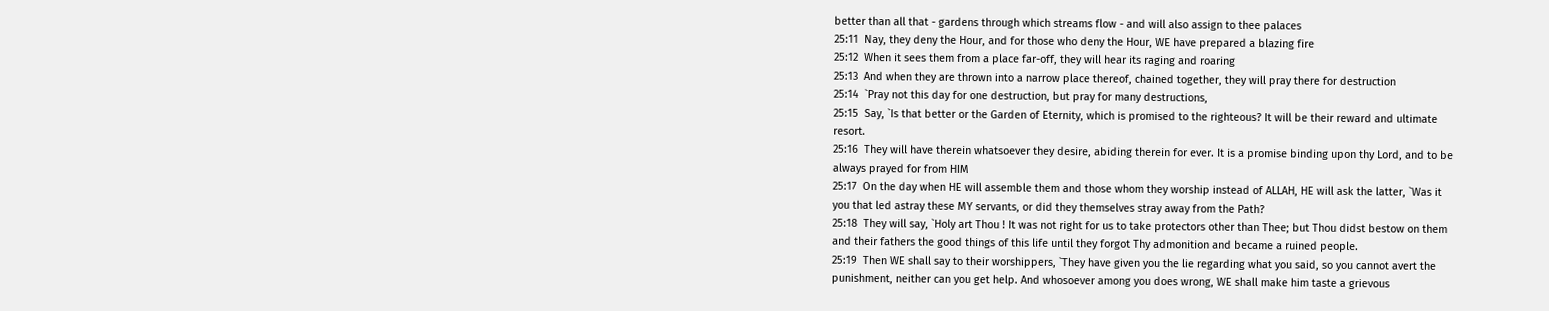better than all that - gardens through which streams flow - and will also assign to thee palaces
25:11  Nay, they deny the Hour, and for those who deny the Hour, WE have prepared a blazing fire
25:12  When it sees them from a place far-off, they will hear its raging and roaring
25:13  And when they are thrown into a narrow place thereof, chained together, they will pray there for destruction
25:14  `Pray not this day for one destruction, but pray for many destructions,
25:15  Say, `Is that better or the Garden of Eternity, which is promised to the righteous? It will be their reward and ultimate resort.
25:16  They will have therein whatsoever they desire, abiding therein for ever. It is a promise binding upon thy Lord, and to be always prayed for from HIM
25:17  On the day when HE will assemble them and those whom they worship instead of ALLAH, HE will ask the latter, `Was it you that led astray these MY servants, or did they themselves stray away from the Path?
25:18  They will say, `Holy art Thou ! It was not right for us to take protectors other than Thee; but Thou didst bestow on them and their fathers the good things of this life until they forgot Thy admonition and became a ruined people.
25:19  Then WE shall say to their worshippers, `They have given you the lie regarding what you said, so you cannot avert the punishment, neither can you get help. And whosoever among you does wrong, WE shall make him taste a grievous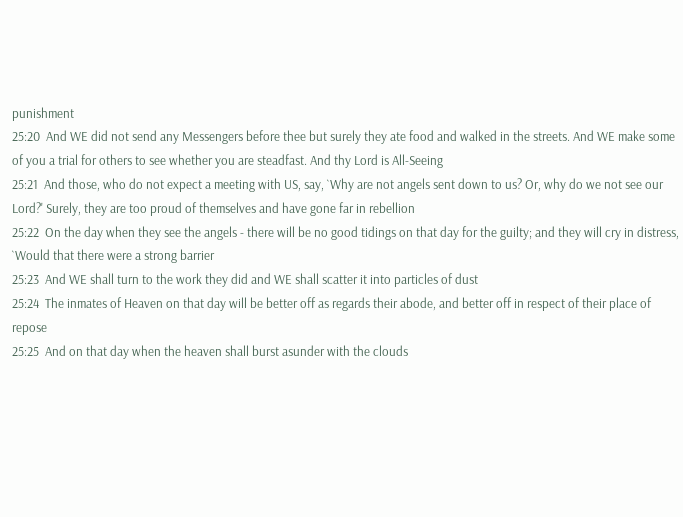punishment
25:20  And WE did not send any Messengers before thee but surely they ate food and walked in the streets. And WE make some of you a trial for others to see whether you are steadfast. And thy Lord is All-Seeing
25:21  And those, who do not expect a meeting with US, say, `Why are not angels sent down to us? Or, why do we not see our Lord?' Surely, they are too proud of themselves and have gone far in rebellion
25:22  On the day when they see the angels - there will be no good tidings on that day for the guilty; and they will cry in distress, `Would that there were a strong barrier
25:23  And WE shall turn to the work they did and WE shall scatter it into particles of dust
25:24  The inmates of Heaven on that day will be better off as regards their abode, and better off in respect of their place of repose
25:25  And on that day when the heaven shall burst asunder with the clouds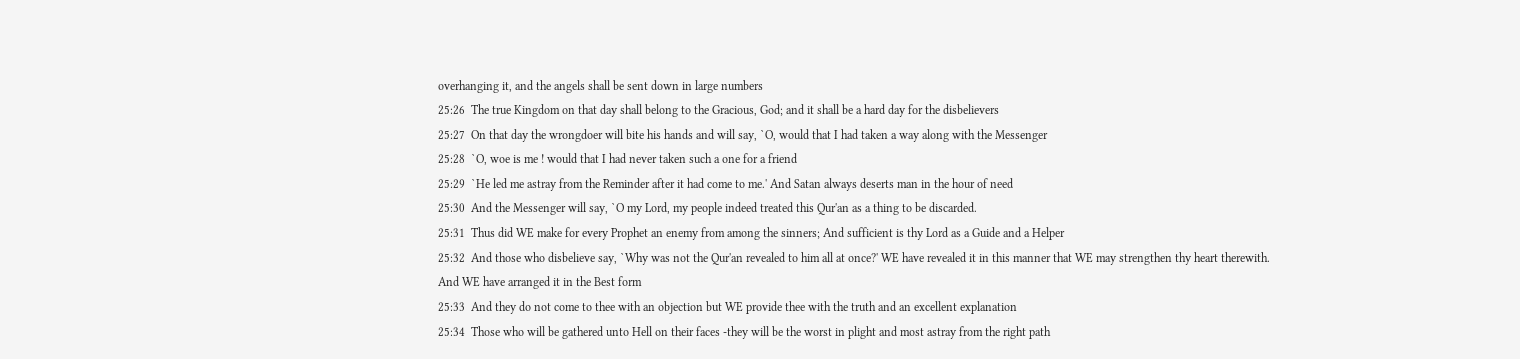overhanging it, and the angels shall be sent down in large numbers
25:26  The true Kingdom on that day shall belong to the Gracious, God; and it shall be a hard day for the disbelievers
25:27  On that day the wrongdoer will bite his hands and will say, `O, would that I had taken a way along with the Messenger
25:28  `O, woe is me ! would that I had never taken such a one for a friend
25:29  `He led me astray from the Reminder after it had come to me.' And Satan always deserts man in the hour of need
25:30  And the Messenger will say, `O my Lord, my people indeed treated this Qur'an as a thing to be discarded.
25:31  Thus did WE make for every Prophet an enemy from among the sinners; And sufficient is thy Lord as a Guide and a Helper
25:32  And those who disbelieve say, `Why was not the Qur'an revealed to him all at once?' WE have revealed it in this manner that WE may strengthen thy heart therewith. And WE have arranged it in the Best form
25:33  And they do not come to thee with an objection but WE provide thee with the truth and an excellent explanation
25:34  Those who will be gathered unto Hell on their faces -they will be the worst in plight and most astray from the right path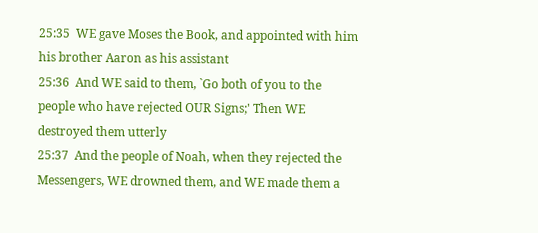25:35  WE gave Moses the Book, and appointed with him his brother Aaron as his assistant
25:36  And WE said to them, `Go both of you to the people who have rejected OUR Signs;' Then WE destroyed them utterly
25:37  And the people of Noah, when they rejected the Messengers, WE drowned them, and WE made them a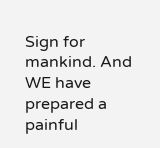Sign for mankind. And WE have prepared a painful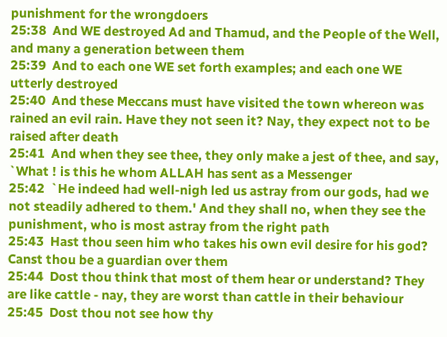punishment for the wrongdoers
25:38  And WE destroyed Ad and Thamud, and the People of the Well, and many a generation between them
25:39  And to each one WE set forth examples; and each one WE utterly destroyed
25:40  And these Meccans must have visited the town whereon was rained an evil rain. Have they not seen it? Nay, they expect not to be raised after death
25:41  And when they see thee, they only make a jest of thee, and say, `What ! is this he whom ALLAH has sent as a Messenger
25:42  `He indeed had well-nigh led us astray from our gods, had we not steadily adhered to them.' And they shall no, when they see the punishment, who is most astray from the right path
25:43  Hast thou seen him who takes his own evil desire for his god? Canst thou be a guardian over them
25:44  Dost thou think that most of them hear or understand? They are like cattle - nay, they are worst than cattle in their behaviour
25:45  Dost thou not see how thy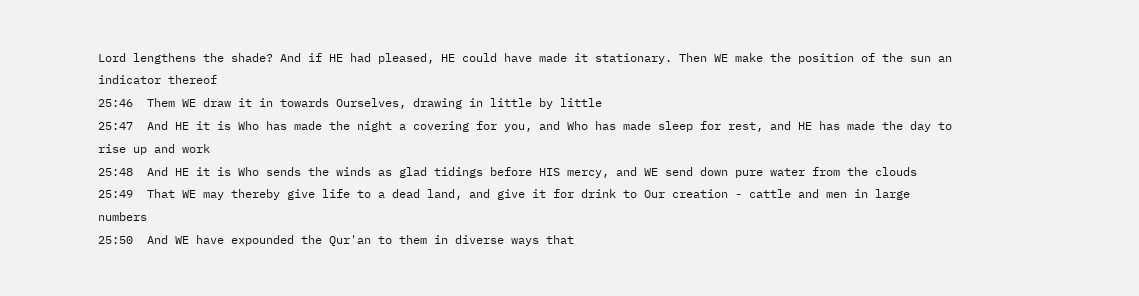Lord lengthens the shade? And if HE had pleased, HE could have made it stationary. Then WE make the position of the sun an indicator thereof
25:46  Them WE draw it in towards Ourselves, drawing in little by little
25:47  And HE it is Who has made the night a covering for you, and Who has made sleep for rest, and HE has made the day to rise up and work
25:48  And HE it is Who sends the winds as glad tidings before HIS mercy, and WE send down pure water from the clouds
25:49  That WE may thereby give life to a dead land, and give it for drink to Our creation - cattle and men in large numbers
25:50  And WE have expounded the Qur'an to them in diverse ways that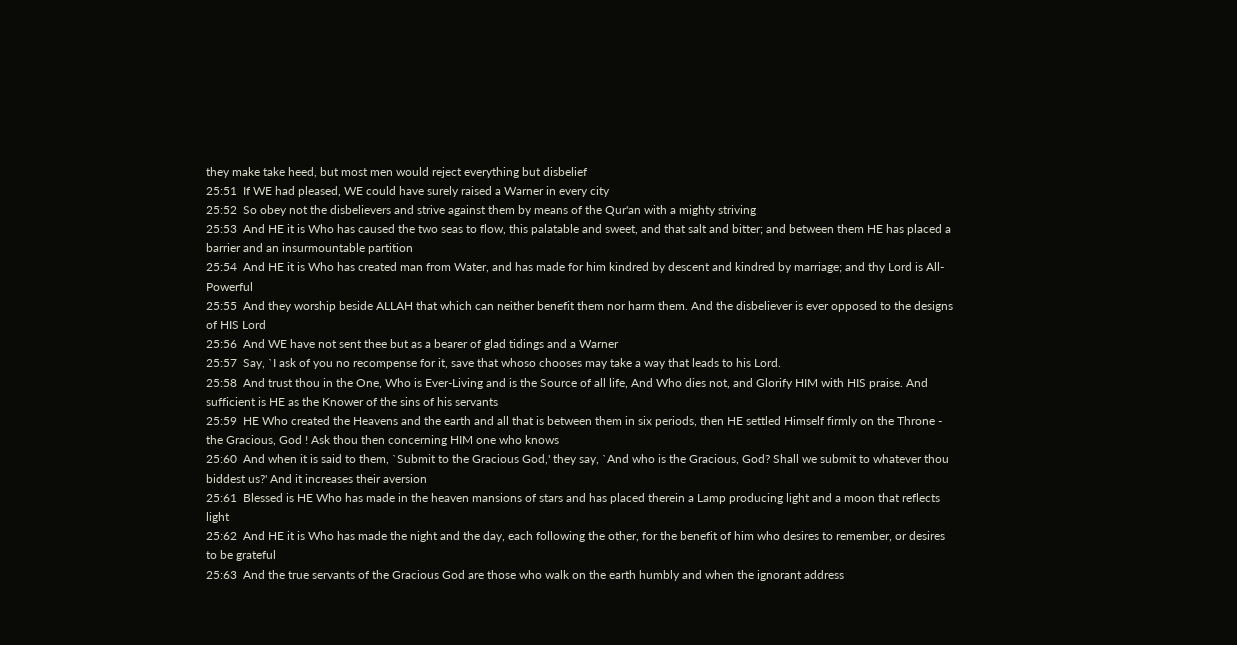they make take heed, but most men would reject everything but disbelief
25:51  If WE had pleased, WE could have surely raised a Warner in every city
25:52  So obey not the disbelievers and strive against them by means of the Qur'an with a mighty striving
25:53  And HE it is Who has caused the two seas to flow, this palatable and sweet, and that salt and bitter; and between them HE has placed a barrier and an insurmountable partition
25:54  And HE it is Who has created man from Water, and has made for him kindred by descent and kindred by marriage; and thy Lord is All-Powerful
25:55  And they worship beside ALLAH that which can neither benefit them nor harm them. And the disbeliever is ever opposed to the designs of HIS Lord
25:56  And WE have not sent thee but as a bearer of glad tidings and a Warner
25:57  Say, `I ask of you no recompense for it, save that whoso chooses may take a way that leads to his Lord.
25:58  And trust thou in the One, Who is Ever-Living and is the Source of all life, And Who dies not, and Glorify HIM with HIS praise. And sufficient is HE as the Knower of the sins of his servants
25:59  HE Who created the Heavens and the earth and all that is between them in six periods, then HE settled Himself firmly on the Throne - the Gracious, God ! Ask thou then concerning HIM one who knows
25:60  And when it is said to them, `Submit to the Gracious God,' they say, `And who is the Gracious, God? Shall we submit to whatever thou biddest us?' And it increases their aversion
25:61  Blessed is HE Who has made in the heaven mansions of stars and has placed therein a Lamp producing light and a moon that reflects light
25:62  And HE it is Who has made the night and the day, each following the other, for the benefit of him who desires to remember, or desires to be grateful
25:63  And the true servants of the Gracious God are those who walk on the earth humbly and when the ignorant address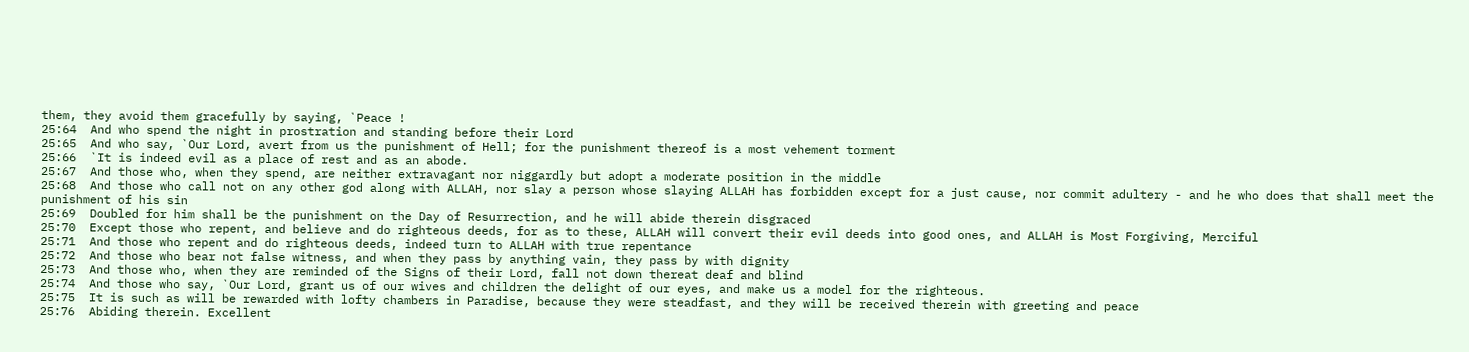them, they avoid them gracefully by saying, `Peace !
25:64  And who spend the night in prostration and standing before their Lord
25:65  And who say, `Our Lord, avert from us the punishment of Hell; for the punishment thereof is a most vehement torment
25:66  `It is indeed evil as a place of rest and as an abode.
25:67  And those who, when they spend, are neither extravagant nor niggardly but adopt a moderate position in the middle
25:68  And those who call not on any other god along with ALLAH, nor slay a person whose slaying ALLAH has forbidden except for a just cause, nor commit adultery - and he who does that shall meet the punishment of his sin
25:69  Doubled for him shall be the punishment on the Day of Resurrection, and he will abide therein disgraced
25:70  Except those who repent, and believe and do righteous deeds, for as to these, ALLAH will convert their evil deeds into good ones, and ALLAH is Most Forgiving, Merciful
25:71  And those who repent and do righteous deeds, indeed turn to ALLAH with true repentance
25:72  And those who bear not false witness, and when they pass by anything vain, they pass by with dignity
25:73  And those who, when they are reminded of the Signs of their Lord, fall not down thereat deaf and blind
25:74  And those who say, `Our Lord, grant us of our wives and children the delight of our eyes, and make us a model for the righteous.
25:75  It is such as will be rewarded with lofty chambers in Paradise, because they were steadfast, and they will be received therein with greeting and peace
25:76  Abiding therein. Excellent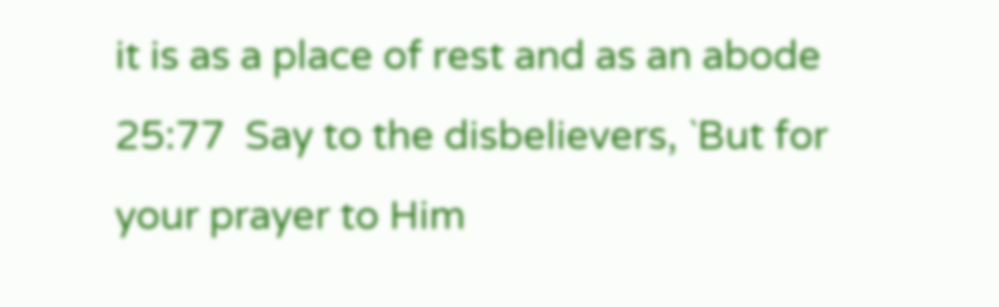it is as a place of rest and as an abode
25:77  Say to the disbelievers, `But for your prayer to Him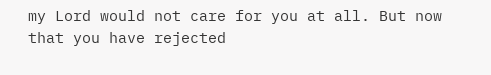my Lord would not care for you at all. But now that you have rejected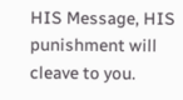HIS Message, HIS punishment will cleave to you.